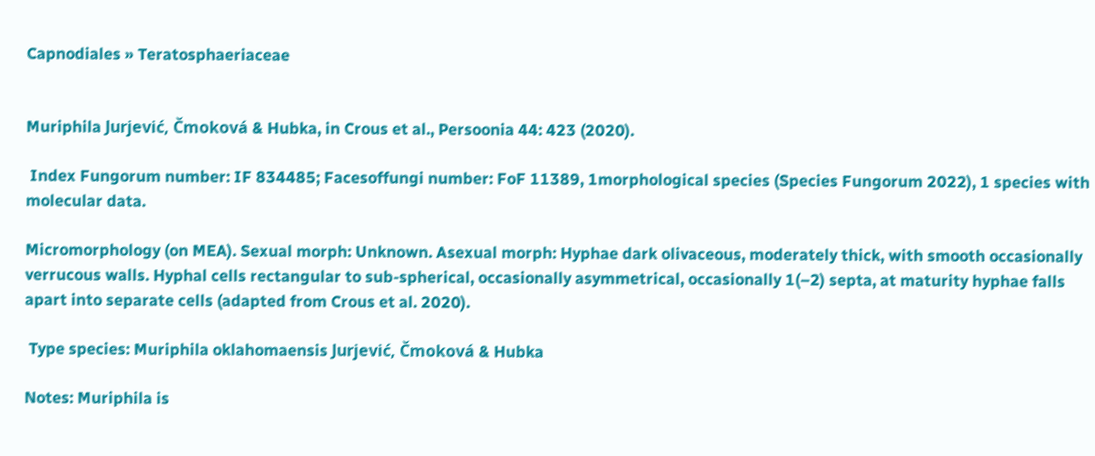Capnodiales » Teratosphaeriaceae


Muriphila Jurjević, Čmoková & Hubka, in Crous et al., Persoonia 44: 423 (2020).

 Index Fungorum number: IF 834485; Facesoffungi number: FoF 11389, 1morphological species (Species Fungorum 2022), 1 species with molecular data.

Micromorphology (on MEA). Sexual morph: Unknown. Asexual morph: Hyphae dark olivaceous, moderately thick, with smooth occasionally verrucous walls. Hyphal cells rectangular to sub-spherical, occasionally asymmetrical, occasionally 1(–2) septa, at maturity hyphae falls apart into separate cells (adapted from Crous et al. 2020).

 Type species: Muriphila oklahomaensis Jurjević, Čmoková & Hubka

Notes: Muriphila is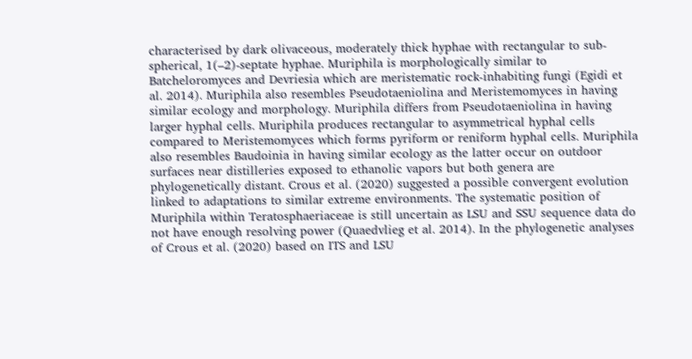characterised by dark olivaceous, moderately thick hyphae with rectangular to sub-spherical, 1(–2)-septate hyphae. Muriphila is morphologically similar to Batcheloromyces and Devriesia which are meristematic rock-inhabiting fungi (Egidi et al. 2014). Muriphila also resembles Pseudotaeniolina and Meristemomyces in having similar ecology and morphology. Muriphila differs from Pseudotaeniolina in having larger hyphal cells. Muriphila produces rectangular to asymmetrical hyphal cells compared to Meristemomyces which forms pyriform or reniform hyphal cells. Muriphila also resembles Baudoinia in having similar ecology as the latter occur on outdoor surfaces near distilleries exposed to ethanolic vapors but both genera are phylogenetically distant. Crous et al. (2020) suggested a possible convergent evolution linked to adaptations to similar extreme environments. The systematic position of Muriphila within Teratosphaeriaceae is still uncertain as LSU and SSU sequence data do not have enough resolving power (Quaedvlieg et al. 2014). In the phylogenetic analyses of Crous et al. (2020) based on ITS and LSU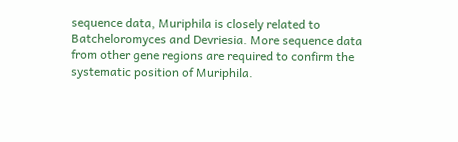sequence data, Muriphila is closely related to Batcheloromyces and Devriesia. More sequence data from other gene regions are required to confirm the systematic position of Muriphila.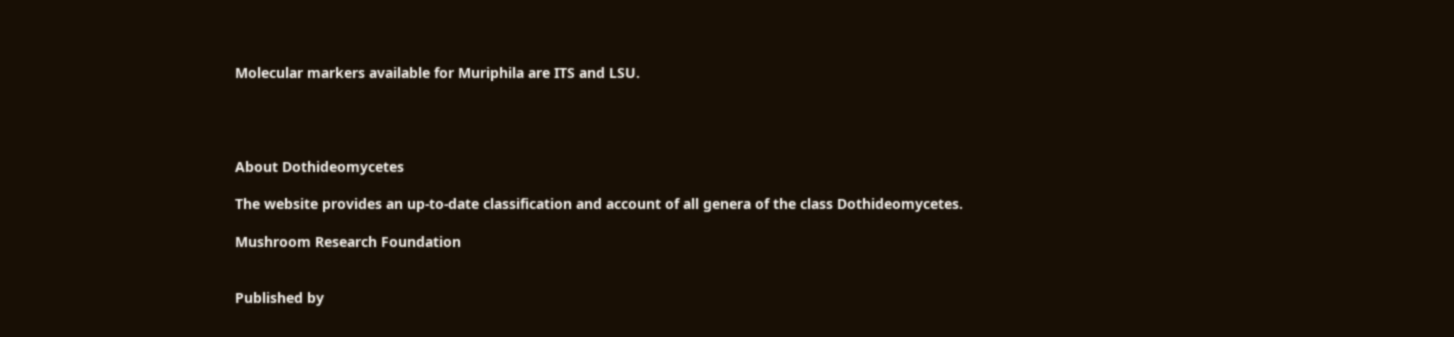Molecular markers available for Muriphila are ITS and LSU.




About Dothideomycetes

The website provides an up-to-date classification and account of all genera of the class Dothideomycetes.

Mushroom Research Foundation


Published by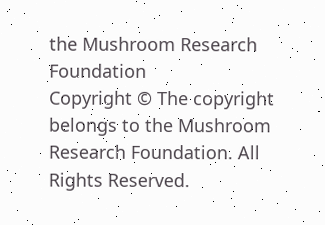the Mushroom Research Foundation
Copyright © The copyright belongs to the Mushroom Research Foundation. All Rights Reserved.